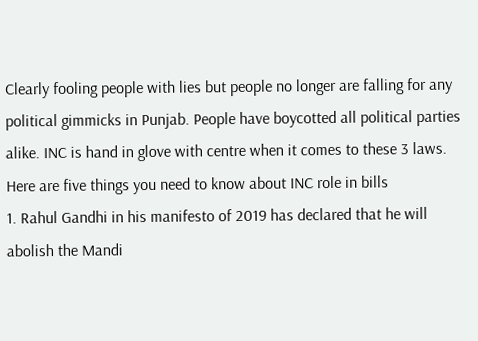Clearly fooling people with lies but people no longer are falling for any political gimmicks in Punjab. People have boycotted all political parties alike. INC is hand in glove with centre when it comes to these 3 laws. Here are five things you need to know about INC role in bills
1. Rahul Gandhi in his manifesto of 2019 has declared that he will abolish the Mandi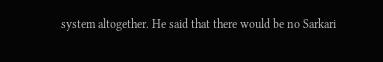system altogether. He said that there would be no Sarkari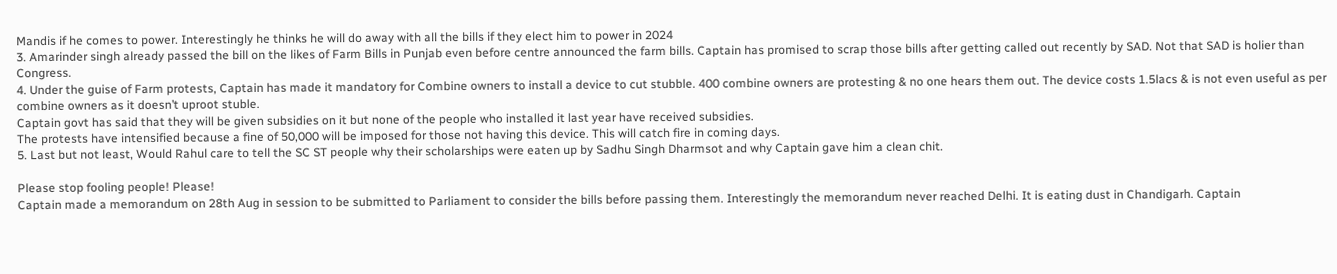Mandis if he comes to power. Interestingly he thinks he will do away with all the bills if they elect him to power in 2024
3. Amarinder singh already passed the bill on the likes of Farm Bills in Punjab even before centre announced the farm bills. Captain has promised to scrap those bills after getting called out recently by SAD. Not that SAD is holier than Congress.
4. Under the guise of Farm protests, Captain has made it mandatory for Combine owners to install a device to cut stubble. 400 combine owners are protesting & no one hears them out. The device costs 1.5lacs & is not even useful as per combine owners as it doesn’t uproot stuble.
Captain govt has said that they will be given subsidies on it but none of the people who installed it last year have received subsidies.
The protests have intensified because a fine of 50,000 will be imposed for those not having this device. This will catch fire in coming days.
5. Last but not least, Would Rahul care to tell the SC ST people why their scholarships were eaten up by Sadhu Singh Dharmsot and why Captain gave him a clean chit.

Please stop fooling people! Please!
Captain made a memorandum on 28th Aug in session to be submitted to Parliament to consider the bills before passing them. Interestingly the memorandum never reached Delhi. It is eating dust in Chandigarh. Captain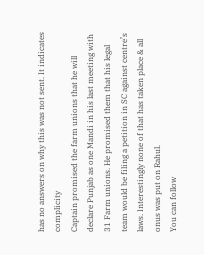has no answers on why this was not sent. It indicates complicity
Captain promised the farm unions that he will declare Punjab as one Mandi in his last meeting with 31 Farm unions. He promised them that his legal team would be filing a petition in SC against centre’s laws. Interestingly none of that has taken place & all onus was put on Rahul.
You can follow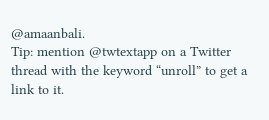@amaanbali.
Tip: mention @twtextapp on a Twitter thread with the keyword “unroll” to get a link to it.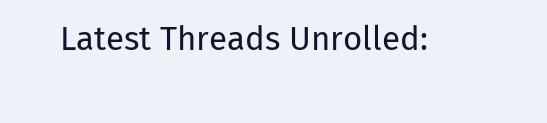Latest Threads Unrolled: